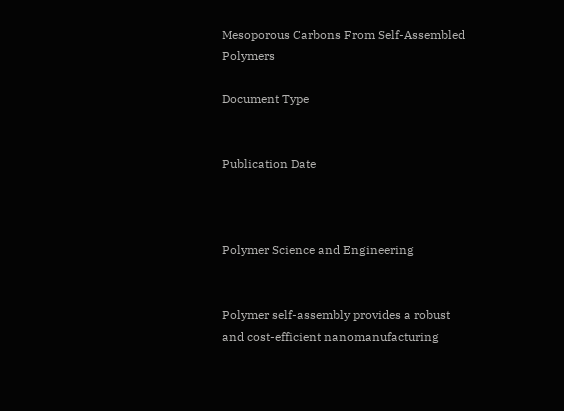Mesoporous Carbons From Self-Assembled Polymers

Document Type


Publication Date



Polymer Science and Engineering


Polymer self-assembly provides a robust and cost-efficient nanomanufacturing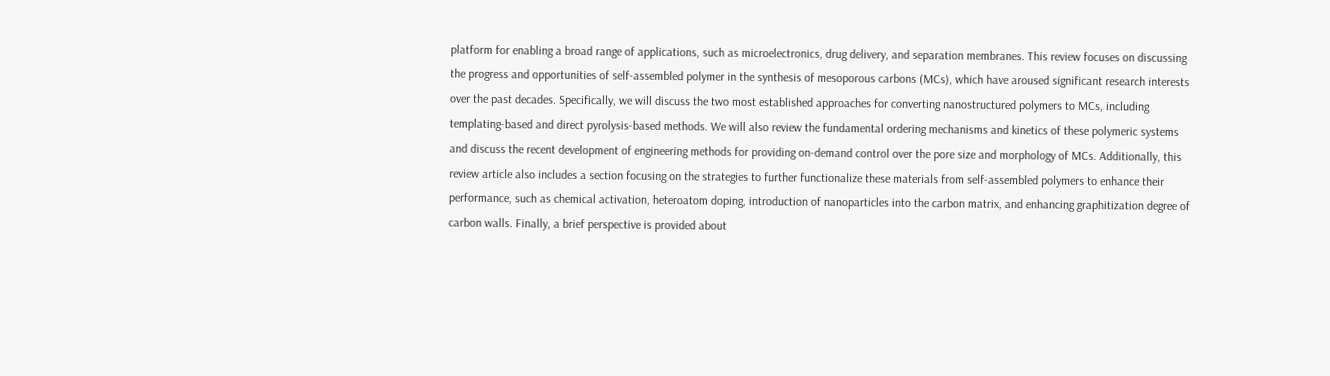platform for enabling a broad range of applications, such as microelectronics, drug delivery, and separation membranes. This review focuses on discussing the progress and opportunities of self-assembled polymer in the synthesis of mesoporous carbons (MCs), which have aroused significant research interests over the past decades. Specifically, we will discuss the two most established approaches for converting nanostructured polymers to MCs, including templating-based and direct pyrolysis-based methods. We will also review the fundamental ordering mechanisms and kinetics of these polymeric systems and discuss the recent development of engineering methods for providing on-demand control over the pore size and morphology of MCs. Additionally, this review article also includes a section focusing on the strategies to further functionalize these materials from self-assembled polymers to enhance their performance, such as chemical activation, heteroatom doping, introduction of nanoparticles into the carbon matrix, and enhancing graphitization degree of carbon walls. Finally, a brief perspective is provided about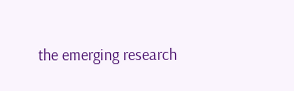the emerging research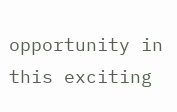opportunity in this exciting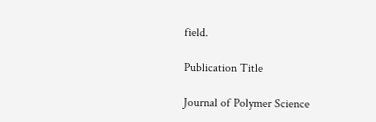field.

Publication Title

Journal of Polymer Science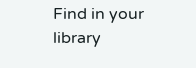Find in your library